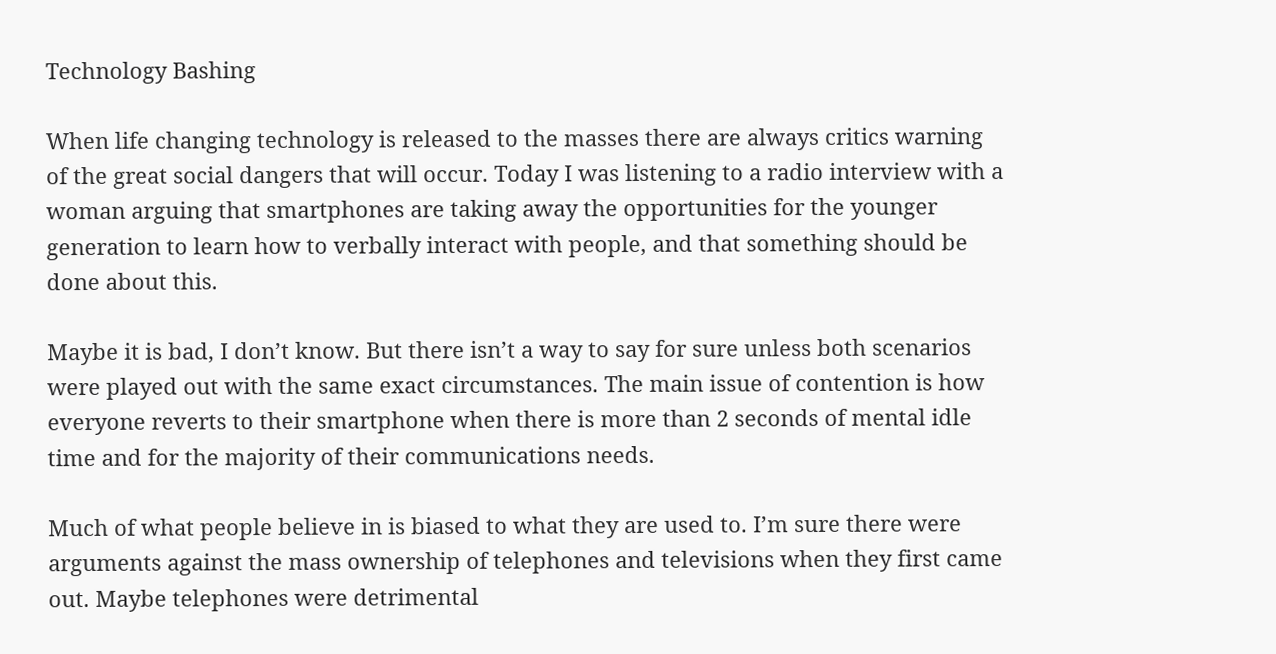Technology Bashing

When life changing technology is released to the masses there are always critics warning of the great social dangers that will occur. Today I was listening to a radio interview with a woman arguing that smartphones are taking away the opportunities for the younger generation to learn how to verbally interact with people, and that something should be done about this.

Maybe it is bad, I don’t know. But there isn’t a way to say for sure unless both scenarios were played out with the same exact circumstances. The main issue of contention is how everyone reverts to their smartphone when there is more than 2 seconds of mental idle time and for the majority of their communications needs.

Much of what people believe in is biased to what they are used to. I’m sure there were arguments against the mass ownership of telephones and televisions when they first came out. Maybe telephones were detrimental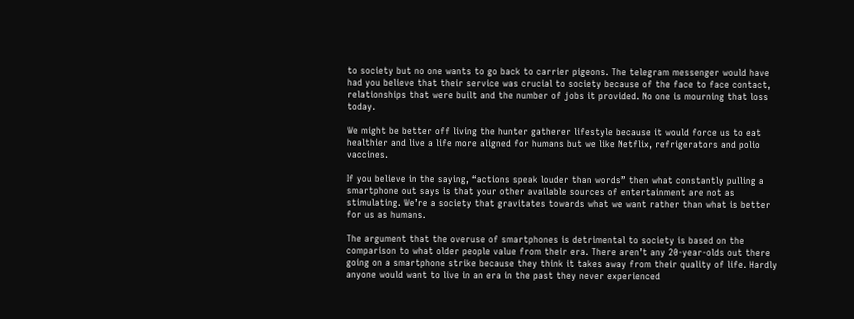to society but no one wants to go back to carrier pigeons. The telegram messenger would have had you believe that their service was crucial to society because of the face to face contact, relationships that were built and the number of jobs it provided. No one is mourning that loss today.

We might be better off living the hunter gatherer lifestyle because it would force us to eat healthier and live a life more aligned for humans but we like Netflix, refrigerators and polio vaccines.

If you believe in the saying, “actions speak louder than words” then what constantly pulling a smartphone out says is that your other available sources of entertainment are not as stimulating. We’re a society that gravitates towards what we want rather than what is better for us as humans.

The argument that the overuse of smartphones is detrimental to society is based on the comparison to what older people value from their era. There aren’t any 20-year-olds out there going on a smartphone strike because they think it takes away from their quality of life. Hardly anyone would want to live in an era in the past they never experienced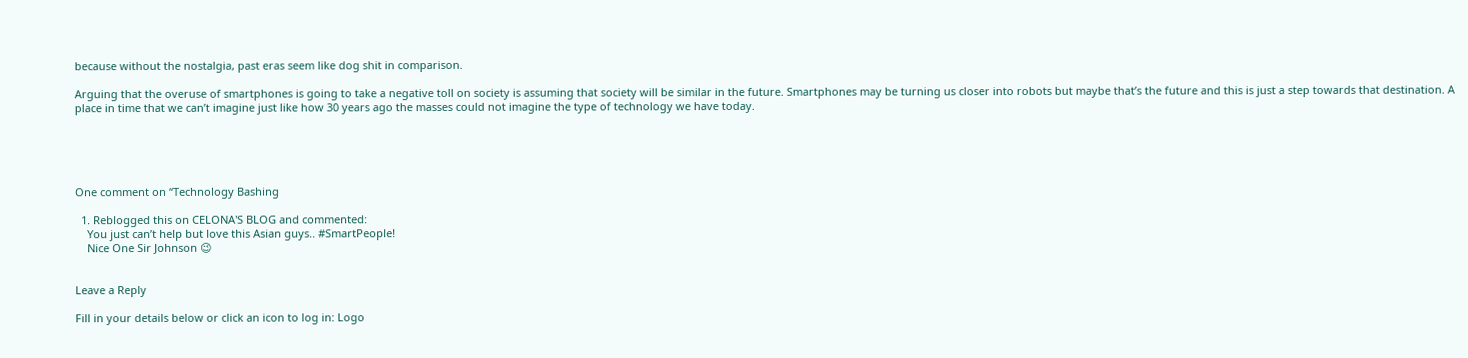because without the nostalgia, past eras seem like dog shit in comparison.

Arguing that the overuse of smartphones is going to take a negative toll on society is assuming that society will be similar in the future. Smartphones may be turning us closer into robots but maybe that’s the future and this is just a step towards that destination. A place in time that we can’t imagine just like how 30 years ago the masses could not imagine the type of technology we have today.





One comment on “Technology Bashing

  1. Reblogged this on CELONA'S BLOG and commented:
    You just can’t help but love this Asian guys.. #SmartPeople!
    Nice One Sir Johnson 😉


Leave a Reply

Fill in your details below or click an icon to log in: Logo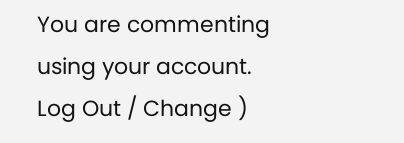You are commenting using your account. Log Out / Change )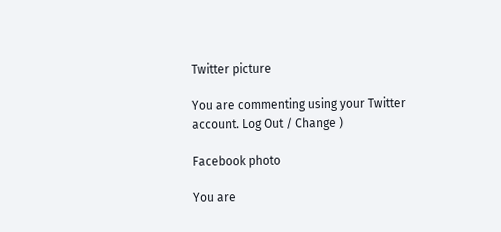Twitter picture

You are commenting using your Twitter account. Log Out / Change )

Facebook photo

You are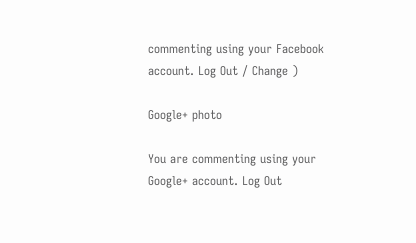commenting using your Facebook account. Log Out / Change )

Google+ photo

You are commenting using your Google+ account. Log Out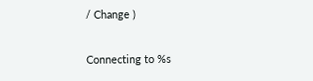/ Change )

Connecting to %s